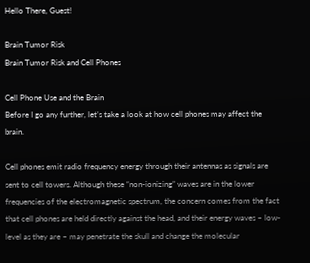Hello There, Guest!

Brain Tumor Risk
Brain Tumor Risk and Cell Phones

Cell Phone Use and the Brain
Before I go any further, let’s take a look at how cell phones may affect the brain.

Cell phones emit radio frequency energy through their antennas as signals are sent to cell towers. Although these “non-ionizing” waves are in the lower frequencies of the electromagnetic spectrum, the concern comes from the fact that cell phones are held directly against the head, and their energy waves – low-level as they are – may penetrate the skull and change the molecular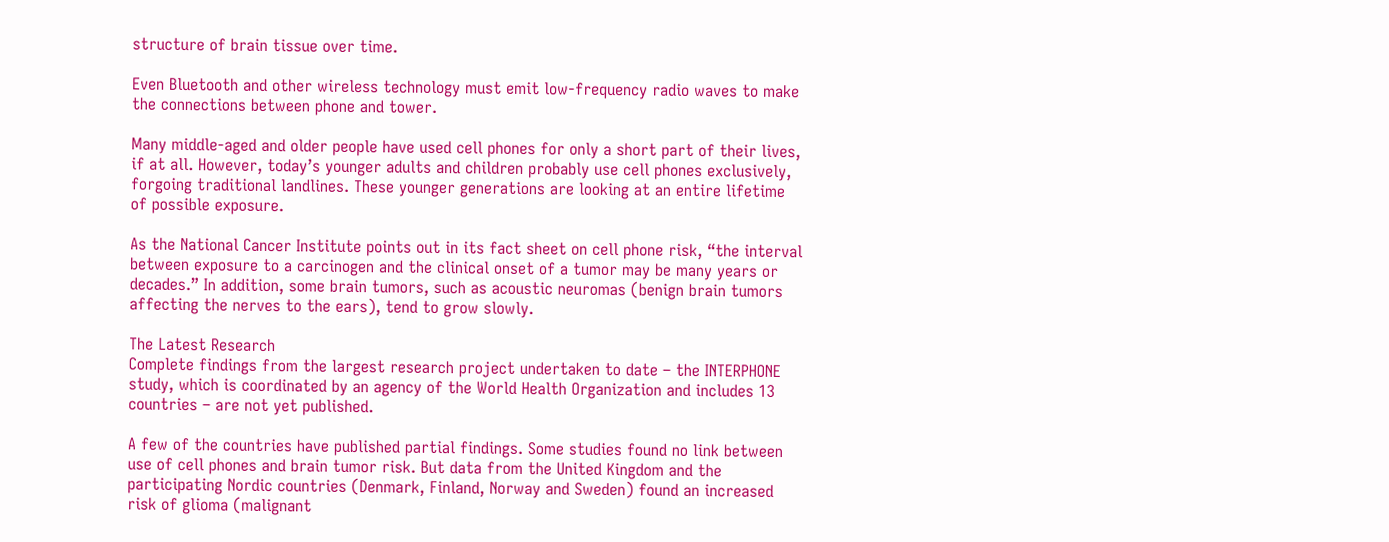structure of brain tissue over time.

Even Bluetooth and other wireless technology must emit low-frequency radio waves to make the connections between phone and tower.

Many middle-aged and older people have used cell phones for only a short part of their lives, if at all. However, today’s younger adults and children probably use cell phones exclusively, forgoing traditional landlines. These younger generations are looking at an entire lifetime of possible exposure.

As the National Cancer Institute points out in its fact sheet on cell phone risk, “the interval between exposure to a carcinogen and the clinical onset of a tumor may be many years or decades.” In addition, some brain tumors, such as acoustic neuromas (benign brain tumors affecting the nerves to the ears), tend to grow slowly.

The Latest Research
Complete findings from the largest research project undertaken to date – the INTERPHONE study, which is coordinated by an agency of the World Health Organization and includes 13 countries – are not yet published.

A few of the countries have published partial findings. Some studies found no link between use of cell phones and brain tumor risk. But data from the United Kingdom and the participating Nordic countries (Denmark, Finland, Norway and Sweden) found an increased risk of glioma (malignant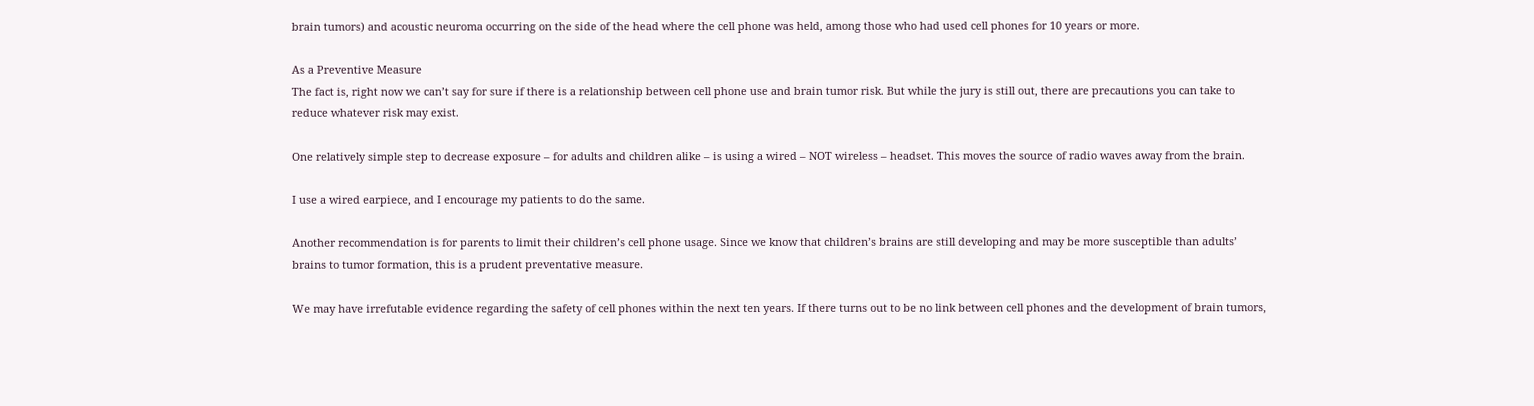brain tumors) and acoustic neuroma occurring on the side of the head where the cell phone was held, among those who had used cell phones for 10 years or more.

As a Preventive Measure
The fact is, right now we can’t say for sure if there is a relationship between cell phone use and brain tumor risk. But while the jury is still out, there are precautions you can take to reduce whatever risk may exist.

One relatively simple step to decrease exposure – for adults and children alike – is using a wired – NOT wireless – headset. This moves the source of radio waves away from the brain.

I use a wired earpiece, and I encourage my patients to do the same.

Another recommendation is for parents to limit their children’s cell phone usage. Since we know that children’s brains are still developing and may be more susceptible than adults’ brains to tumor formation, this is a prudent preventative measure.

We may have irrefutable evidence regarding the safety of cell phones within the next ten years. If there turns out to be no link between cell phones and the development of brain tumors,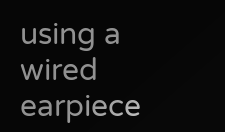using a wired earpiece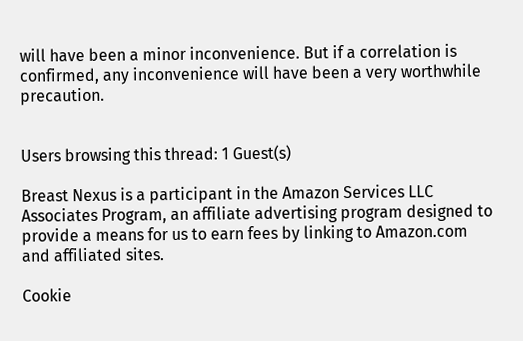will have been a minor inconvenience. But if a correlation is confirmed, any inconvenience will have been a very worthwhile precaution.


Users browsing this thread: 1 Guest(s)

Breast Nexus is a participant in the Amazon Services LLC Associates Program, an affiliate advertising program designed to provide a means for us to earn fees by linking to Amazon.com and affiliated sites.

Cookie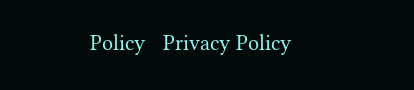Policy   Privacy Policy